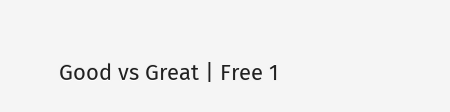Good vs Great | Free 1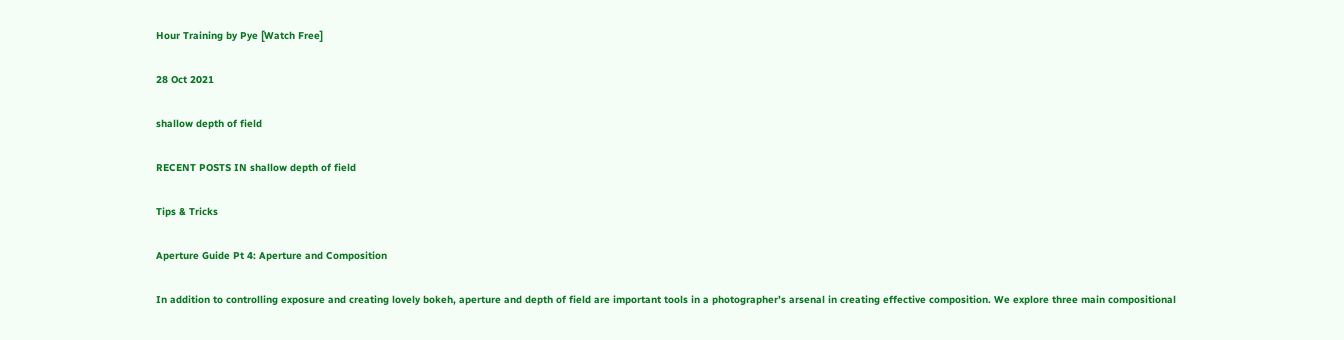Hour Training by Pye [Watch Free]

28 Oct 2021

shallow depth of field

RECENT POSTS IN shallow depth of field

Tips & Tricks

Aperture Guide Pt 4: Aperture and Composition

In addition to controlling exposure and creating lovely bokeh, aperture and depth of field are important tools in a photographer’s arsenal in creating effective composition. We explore three main compositional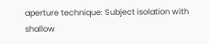aperture technique: Subject isolation with shallow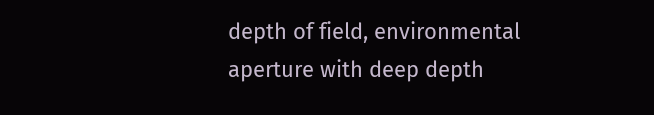depth of field, environmental aperture with deep depth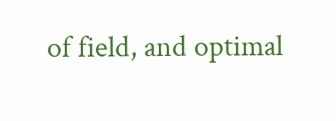of field, and optimal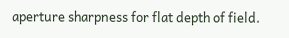aperture sharpness for flat depth of field.